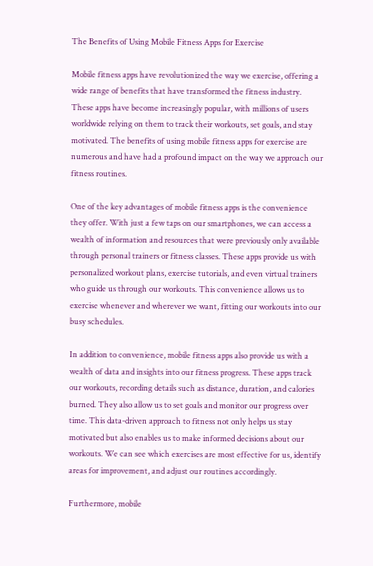The Benefits of Using Mobile Fitness Apps for Exercise

Mobile fitness apps have revolutionized the way we exercise, offering a wide range of benefits that have transformed the fitness industry. These apps have become increasingly popular, with millions of users worldwide relying on them to track their workouts, set goals, and stay motivated. The benefits of using mobile fitness apps for exercise are numerous and have had a profound impact on the way we approach our fitness routines.

One of the key advantages of mobile fitness apps is the convenience they offer. With just a few taps on our smartphones, we can access a wealth of information and resources that were previously only available through personal trainers or fitness classes. These apps provide us with personalized workout plans, exercise tutorials, and even virtual trainers who guide us through our workouts. This convenience allows us to exercise whenever and wherever we want, fitting our workouts into our busy schedules.

In addition to convenience, mobile fitness apps also provide us with a wealth of data and insights into our fitness progress. These apps track our workouts, recording details such as distance, duration, and calories burned. They also allow us to set goals and monitor our progress over time. This data-driven approach to fitness not only helps us stay motivated but also enables us to make informed decisions about our workouts. We can see which exercises are most effective for us, identify areas for improvement, and adjust our routines accordingly.

Furthermore, mobile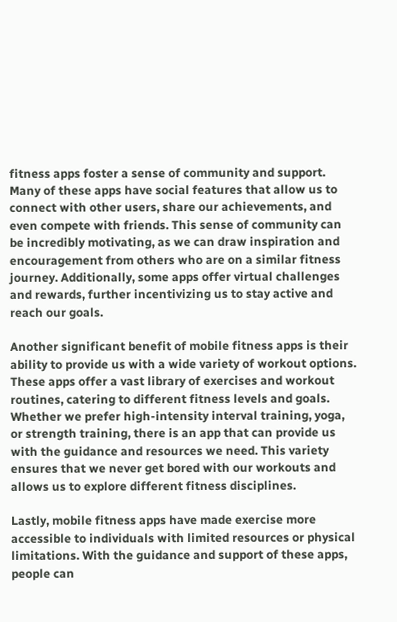fitness apps foster a sense of community and support. Many of these apps have social features that allow us to connect with other users, share our achievements, and even compete with friends. This sense of community can be incredibly motivating, as we can draw inspiration and encouragement from others who are on a similar fitness journey. Additionally, some apps offer virtual challenges and rewards, further incentivizing us to stay active and reach our goals.

Another significant benefit of mobile fitness apps is their ability to provide us with a wide variety of workout options. These apps offer a vast library of exercises and workout routines, catering to different fitness levels and goals. Whether we prefer high-intensity interval training, yoga, or strength training, there is an app that can provide us with the guidance and resources we need. This variety ensures that we never get bored with our workouts and allows us to explore different fitness disciplines.

Lastly, mobile fitness apps have made exercise more accessible to individuals with limited resources or physical limitations. With the guidance and support of these apps, people can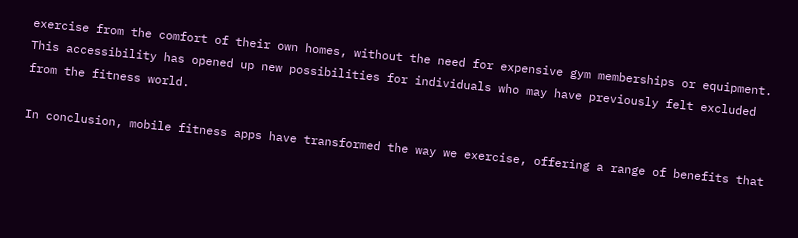exercise from the comfort of their own homes, without the need for expensive gym memberships or equipment. This accessibility has opened up new possibilities for individuals who may have previously felt excluded from the fitness world.

In conclusion, mobile fitness apps have transformed the way we exercise, offering a range of benefits that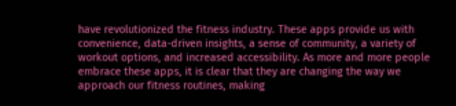have revolutionized the fitness industry. These apps provide us with convenience, data-driven insights, a sense of community, a variety of workout options, and increased accessibility. As more and more people embrace these apps, it is clear that they are changing the way we approach our fitness routines, making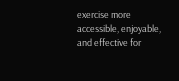exercise more accessible, enjoyable, and effective for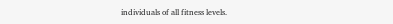individuals of all fitness levels.